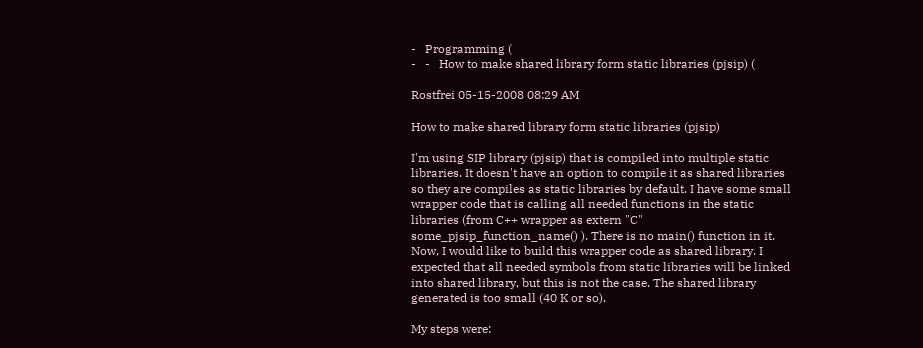-   Programming (
-   -   How to make shared library form static libraries (pjsip) (

Rostfrei 05-15-2008 08:29 AM

How to make shared library form static libraries (pjsip)

I'm using SIP library (pjsip) that is compiled into multiple static libraries. It doesn't have an option to compile it as shared libraries so they are compiles as static libraries by default. I have some small wrapper code that is calling all needed functions in the static libraries (from C++ wrapper as extern "C" some_pjsip_function_name() ). There is no main() function in it. Now, I would like to build this wrapper code as shared library. I expected that all needed symbols from static libraries will be linked into shared library, but this is not the case. The shared library generated is too small (40 K or so).

My steps were: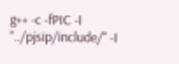g++ -c -fPIC -I "../pjsip/include/" -I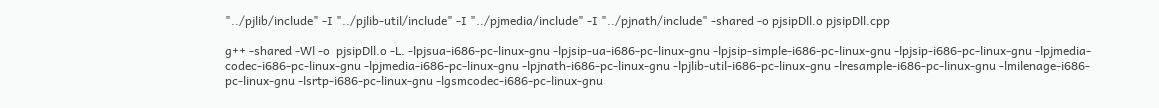"../pjlib/include" -I "../pjlib-util/include" -I "../pjmedia/include" -I "../pjnath/include" -shared -o pjsipDll.o pjsipDll.cpp

g++ -shared -Wl -o  pjsipDll.o -L. -lpjsua-i686-pc-linux-gnu -lpjsip-ua-i686-pc-linux-gnu -lpjsip-simple-i686-pc-linux-gnu -lpjsip-i686-pc-linux-gnu -lpjmedia-codec-i686-pc-linux-gnu -lpjmedia-i686-pc-linux-gnu -lpjnath-i686-pc-linux-gnu -lpjlib-util-i686-pc-linux-gnu -lresample-i686-pc-linux-gnu -lmilenage-i686-pc-linux-gnu -lsrtp-i686-pc-linux-gnu -lgsmcodec-i686-pc-linux-gnu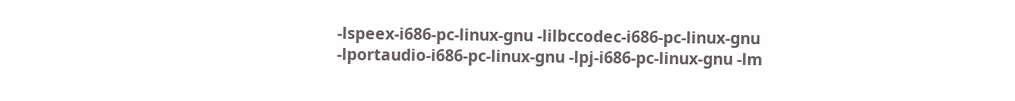-lspeex-i686-pc-linux-gnu -lilbccodec-i686-pc-linux-gnu -lportaudio-i686-pc-linux-gnu -lpj-i686-pc-linux-gnu -lm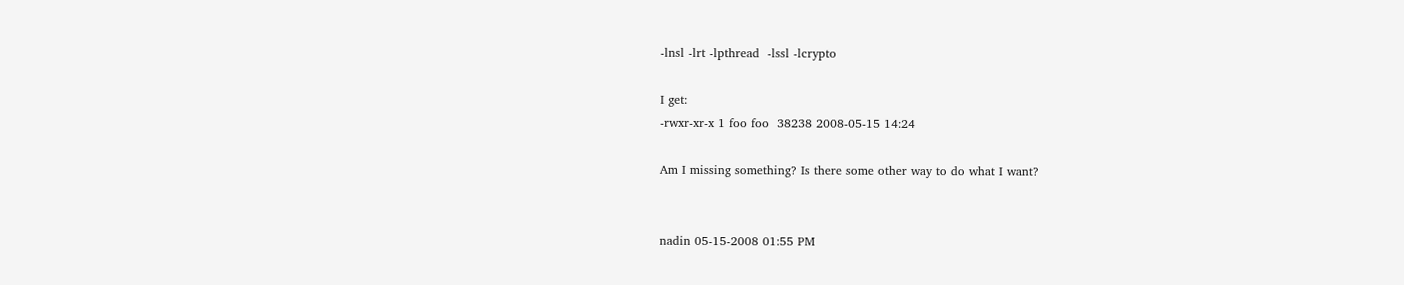-lnsl -lrt -lpthread  -lssl -lcrypto

I get:
-rwxr-xr-x 1 foo foo  38238 2008-05-15 14:24

Am I missing something? Is there some other way to do what I want?


nadin 05-15-2008 01:55 PM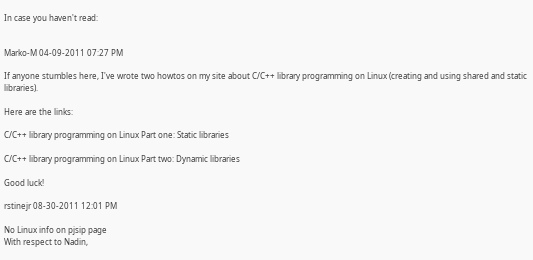In case you haven't read:


Marko-M 04-09-2011 07:27 PM

If anyone stumbles here, I've wrote two howtos on my site about C/C++ library programming on Linux (creating and using shared and static libraries).

Here are the links:

C/C++ library programming on Linux Part one: Static libraries

C/C++ library programming on Linux Part two: Dynamic libraries

Good luck!

rstinejr 08-30-2011 12:01 PM

No Linux info on pjsip page
With respect to Nadin,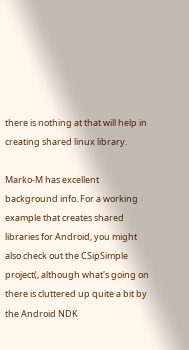there is nothing at that will help in creating shared linux library.

Marko-M has excellent background info. For a working example that creates shared libraries for Android, you might also check out the CSipSimple project(, although what's going on there is cluttered up quite a bit by the Android NDK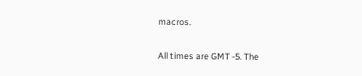macros.

All times are GMT -5. The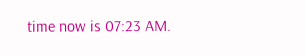time now is 07:23 AM.